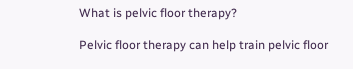What is pelvic floor therapy?

Pelvic floor therapy can help train pelvic floor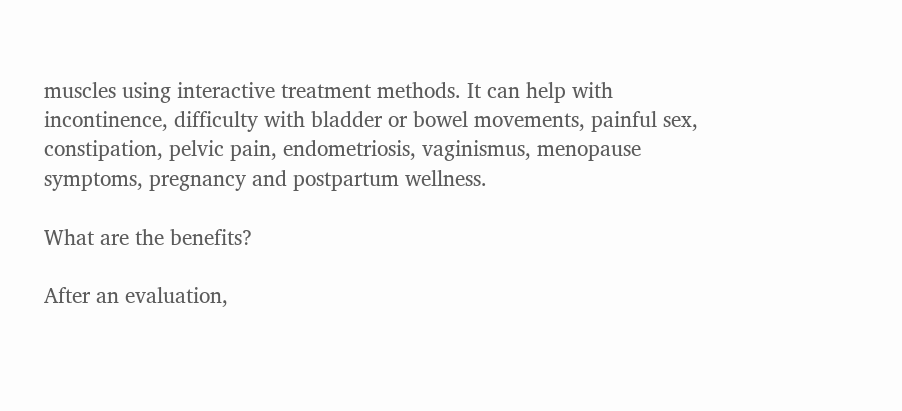muscles using interactive treatment methods. It can help with incontinence, difficulty with bladder or bowel movements, painful sex, constipation, pelvic pain, endometriosis, vaginismus, menopause symptoms, pregnancy and postpartum wellness.

What are the benefits?

After an evaluation,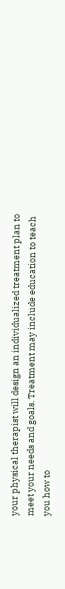your physical therapist will design an individualized treatment plan to meet your needs and goals. Treatment may include education to teach you how to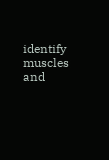identify muscles and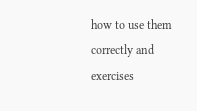how to use them correctly and exercises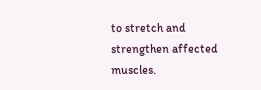to stretch and strengthen affected muscles.